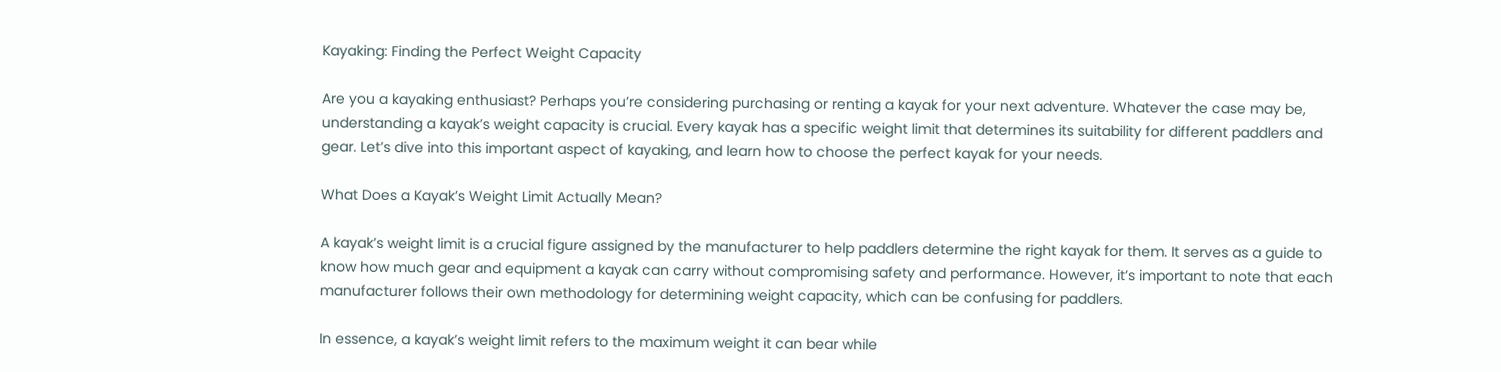Kayaking: Finding the Perfect Weight Capacity

Are you a kayaking enthusiast? Perhaps you’re considering purchasing or renting a kayak for your next adventure. Whatever the case may be, understanding a kayak’s weight capacity is crucial. Every kayak has a specific weight limit that determines its suitability for different paddlers and gear. Let’s dive into this important aspect of kayaking, and learn how to choose the perfect kayak for your needs.

What Does a Kayak’s Weight Limit Actually Mean?

A kayak’s weight limit is a crucial figure assigned by the manufacturer to help paddlers determine the right kayak for them. It serves as a guide to know how much gear and equipment a kayak can carry without compromising safety and performance. However, it’s important to note that each manufacturer follows their own methodology for determining weight capacity, which can be confusing for paddlers.

In essence, a kayak’s weight limit refers to the maximum weight it can bear while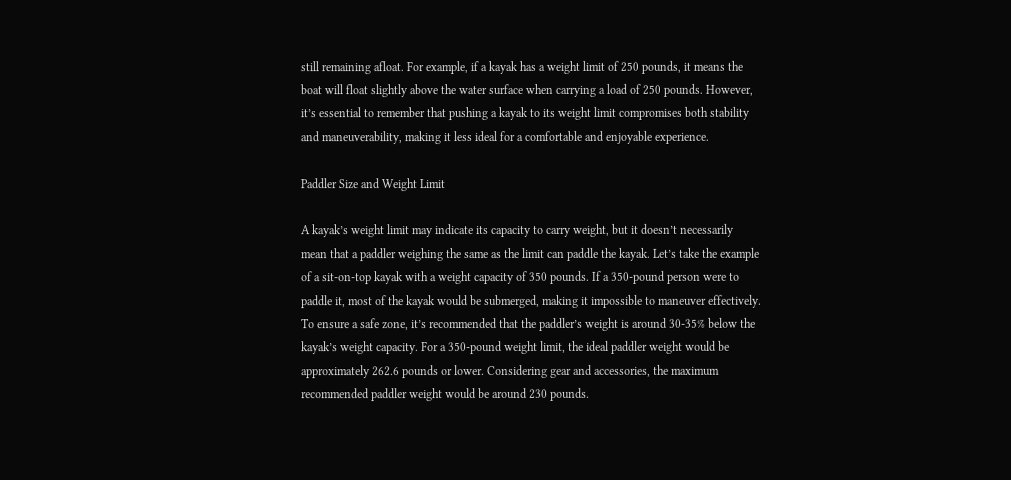still remaining afloat. For example, if a kayak has a weight limit of 250 pounds, it means the boat will float slightly above the water surface when carrying a load of 250 pounds. However, it’s essential to remember that pushing a kayak to its weight limit compromises both stability and maneuverability, making it less ideal for a comfortable and enjoyable experience.

Paddler Size and Weight Limit

A kayak’s weight limit may indicate its capacity to carry weight, but it doesn’t necessarily mean that a paddler weighing the same as the limit can paddle the kayak. Let’s take the example of a sit-on-top kayak with a weight capacity of 350 pounds. If a 350-pound person were to paddle it, most of the kayak would be submerged, making it impossible to maneuver effectively. To ensure a safe zone, it’s recommended that the paddler’s weight is around 30-35% below the kayak’s weight capacity. For a 350-pound weight limit, the ideal paddler weight would be approximately 262.6 pounds or lower. Considering gear and accessories, the maximum recommended paddler weight would be around 230 pounds.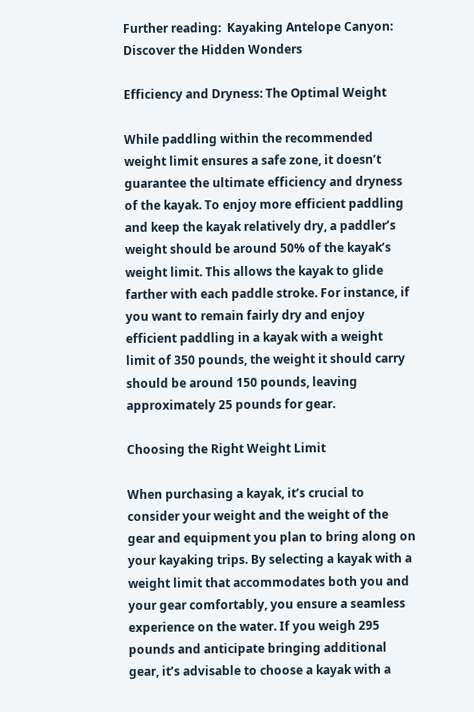Further reading:  Kayaking Antelope Canyon: Discover the Hidden Wonders

Efficiency and Dryness: The Optimal Weight

While paddling within the recommended weight limit ensures a safe zone, it doesn’t guarantee the ultimate efficiency and dryness of the kayak. To enjoy more efficient paddling and keep the kayak relatively dry, a paddler’s weight should be around 50% of the kayak’s weight limit. This allows the kayak to glide farther with each paddle stroke. For instance, if you want to remain fairly dry and enjoy efficient paddling in a kayak with a weight limit of 350 pounds, the weight it should carry should be around 150 pounds, leaving approximately 25 pounds for gear.

Choosing the Right Weight Limit

When purchasing a kayak, it’s crucial to consider your weight and the weight of the gear and equipment you plan to bring along on your kayaking trips. By selecting a kayak with a weight limit that accommodates both you and your gear comfortably, you ensure a seamless experience on the water. If you weigh 295 pounds and anticipate bringing additional gear, it’s advisable to choose a kayak with a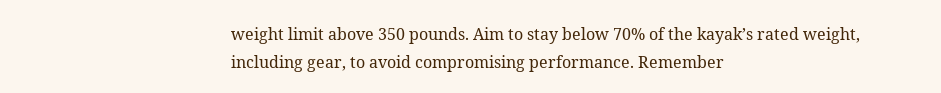weight limit above 350 pounds. Aim to stay below 70% of the kayak’s rated weight, including gear, to avoid compromising performance. Remember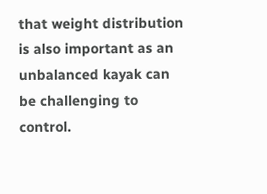that weight distribution is also important as an unbalanced kayak can be challenging to control.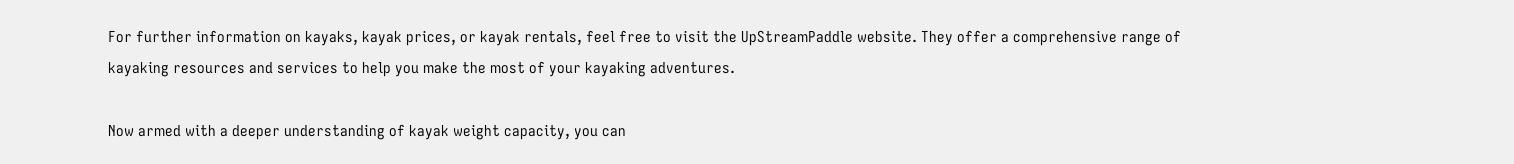For further information on kayaks, kayak prices, or kayak rentals, feel free to visit the UpStreamPaddle website. They offer a comprehensive range of kayaking resources and services to help you make the most of your kayaking adventures.

Now armed with a deeper understanding of kayak weight capacity, you can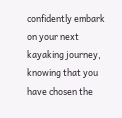confidently embark on your next kayaking journey, knowing that you have chosen the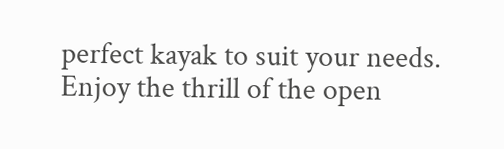perfect kayak to suit your needs. Enjoy the thrill of the open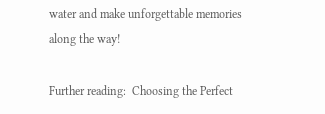water and make unforgettable memories along the way!

Further reading:  Choosing the Perfect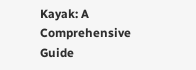Kayak: A Comprehensive Guide